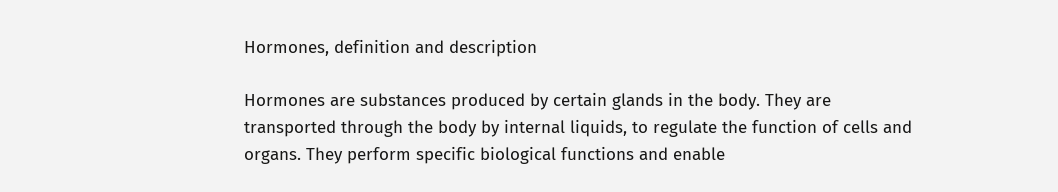Hormones, definition and description

Hormones are substances produced by certain glands in the body. They are transported through the body by internal liquids, to regulate the function of cells and organs. They perform specific biological functions and enable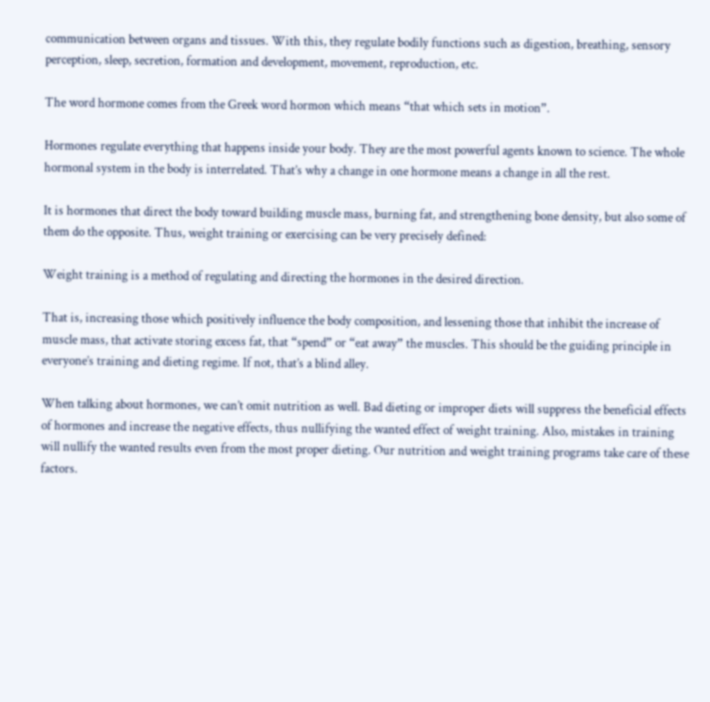communication between organs and tissues. With this, they regulate bodily functions such as digestion, breathing, sensory perception, sleep, secretion, formation and development, movement, reproduction, etc.

The word hormone comes from the Greek word hormon which means “that which sets in motion”.

Hormones regulate everything that happens inside your body. They are the most powerful agents known to science. The whole hormonal system in the body is interrelated. That’s why a change in one hormone means a change in all the rest.

It is hormones that direct the body toward building muscle mass, burning fat, and strengthening bone density, but also some of them do the opposite. Thus, weight training or exercising can be very precisely defined:

Weight training is a method of regulating and directing the hormones in the desired direction.

That is, increasing those which positively influence the body composition, and lessening those that inhibit the increase of muscle mass, that activate storing excess fat, that “spend” or “eat away” the muscles. This should be the guiding principle in everyone’s training and dieting regime. If not, that’s a blind alley.

When talking about hormones, we can’t omit nutrition as well. Bad dieting or improper diets will suppress the beneficial effects of hormones and increase the negative effects, thus nullifying the wanted effect of weight training. Also, mistakes in training will nullify the wanted results even from the most proper dieting. Our nutrition and weight training programs take care of these factors.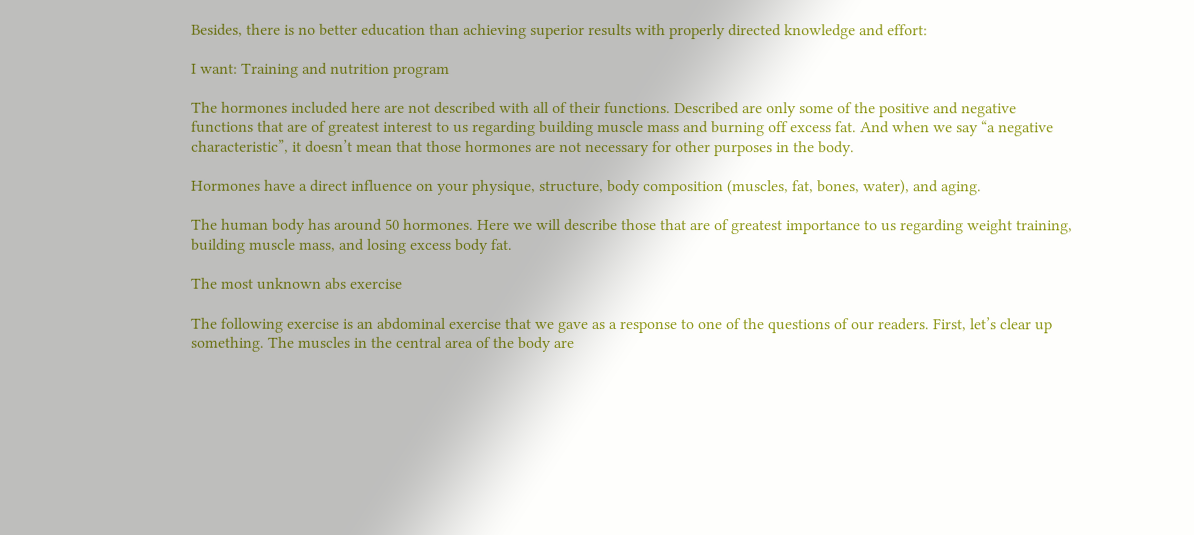Besides, there is no better education than achieving superior results with properly directed knowledge and effort:

I want: Training and nutrition program

The hormones included here are not described with all of their functions. Described are only some of the positive and negative functions that are of greatest interest to us regarding building muscle mass and burning off excess fat. And when we say “a negative characteristic”, it doesn’t mean that those hormones are not necessary for other purposes in the body.

Hormones have a direct influence on your physique, structure, body composition (muscles, fat, bones, water), and aging.

The human body has around 50 hormones. Here we will describe those that are of greatest importance to us regarding weight training, building muscle mass, and losing excess body fat.

The most unknown abs exercise

The following exercise is an abdominal exercise that we gave as a response to one of the questions of our readers. First, let’s clear up something. The muscles in the central area of the body are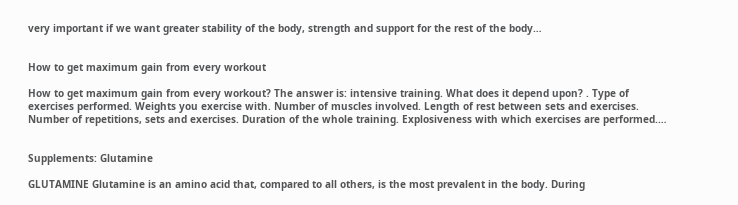very important if we want greater stability of the body, strength and support for the rest of the body…


How to get maximum gain from every workout

How to get maximum gain from every workout? The answer is: intensive training. What does it depend upon? . Type of exercises performed. Weights you exercise with. Number of muscles involved. Length of rest between sets and exercises. Number of repetitions, sets and exercises. Duration of the whole training. Explosiveness with which exercises are performed.…


Supplements: Glutamine

GLUTAMINE Glutamine is an amino acid that, compared to all others, is the most prevalent in the body. During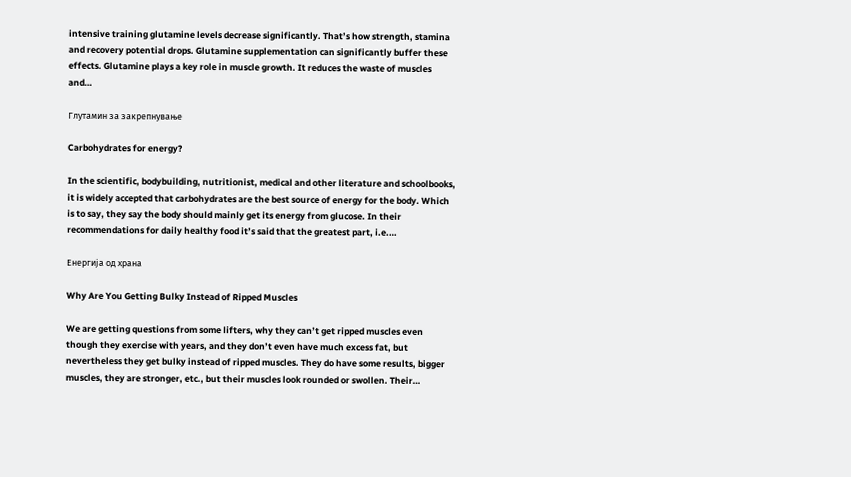intensive training glutamine levels decrease significantly. That’s how strength, stamina and recovery potential drops. Glutamine supplementation can significantly buffer these effects. Glutamine plays a key role in muscle growth. It reduces the waste of muscles and…

Глутамин за закрепнување

Carbohydrates for energy?

In the scientific, bodybuilding, nutritionist, medical and other literature and schoolbooks, it is widely accepted that carbohydrates are the best source of energy for the body. Which is to say, they say the body should mainly get its energy from glucose. In their recommendations for daily healthy food it’s said that the greatest part, i.e.…

Енергија од храна

Why Are You Getting Bulky Instead of Ripped Muscles

We are getting questions from some lifters, why they can’t get ripped muscles even though they exercise with years, and they don’t even have much excess fat, but nevertheless they get bulky instead of ripped muscles. They do have some results, bigger muscles, they are stronger, etc., but their muscles look rounded or swollen. Their…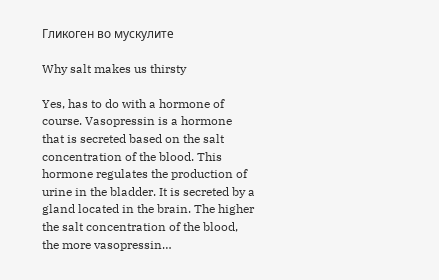Гликоген во мускулите

Why salt makes us thirsty

Yes, has to do with a hormone of course. Vasopressin is a hormone that is secreted based on the salt concentration of the blood. This hormone regulates the production of urine in the bladder. It is secreted by a gland located in the brain. The higher the salt concentration of the blood, the more vasopressin…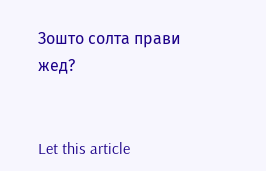Зошто солта прави жед?


Let this article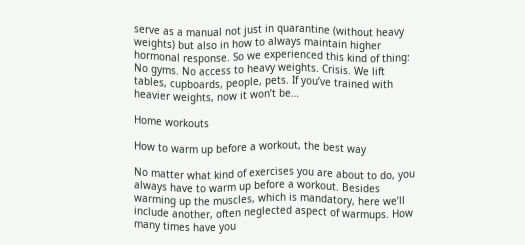serve as a manual not just in quarantine (without heavy weights) but also in how to always maintain higher hormonal response. So we experienced this kind of thing: No gyms. No access to heavy weights. Crisis. We lift tables, cupboards, people, pets. If you’ve trained with heavier weights, now it won’t be…

Home workouts

How to warm up before a workout, the best way

No matter what kind of exercises you are about to do, you always have to warm up before a workout. Besides warming up the muscles, which is mandatory, here we’ll include another, often neglected aspect of warmups. How many times have you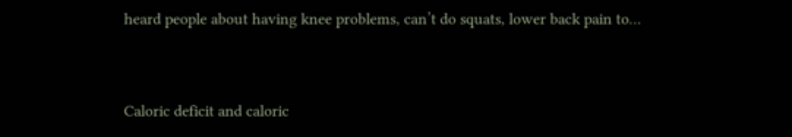heard people about having knee problems, can’t do squats, lower back pain to…


Caloric deficit and caloric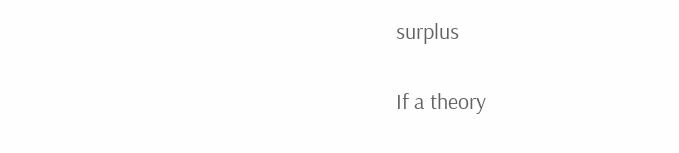surplus

If a theory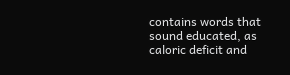contains words that sound educated, as caloric deficit and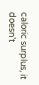caloric surplus, it doesn’t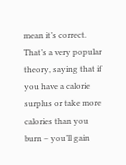mean it’s correct. That’s a very popular theory, saying that if you have a calorie surplus or take more calories than you burn – you’ll gain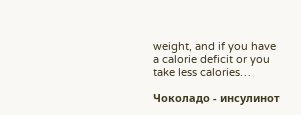weight, and if you have a calorie deficit or you take less calories…

Чоколадо - инсулинот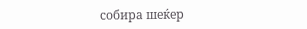собира шеќер